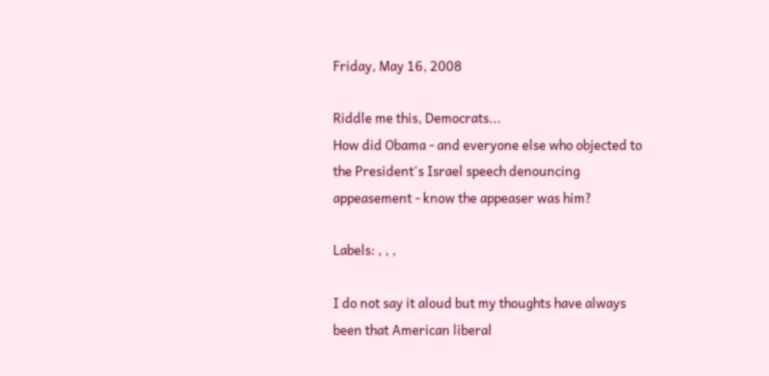Friday, May 16, 2008

Riddle me this, Democrats...
How did Obama - and everyone else who objected to the President's Israel speech denouncing appeasement - know the appeaser was him?

Labels: , , ,

I do not say it aloud but my thoughts have always been that American liberal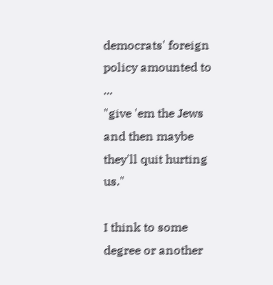democrats' foreign policy amounted to ...
"give 'em the Jews and then maybe they'll quit hurting us."

I think to some degree or another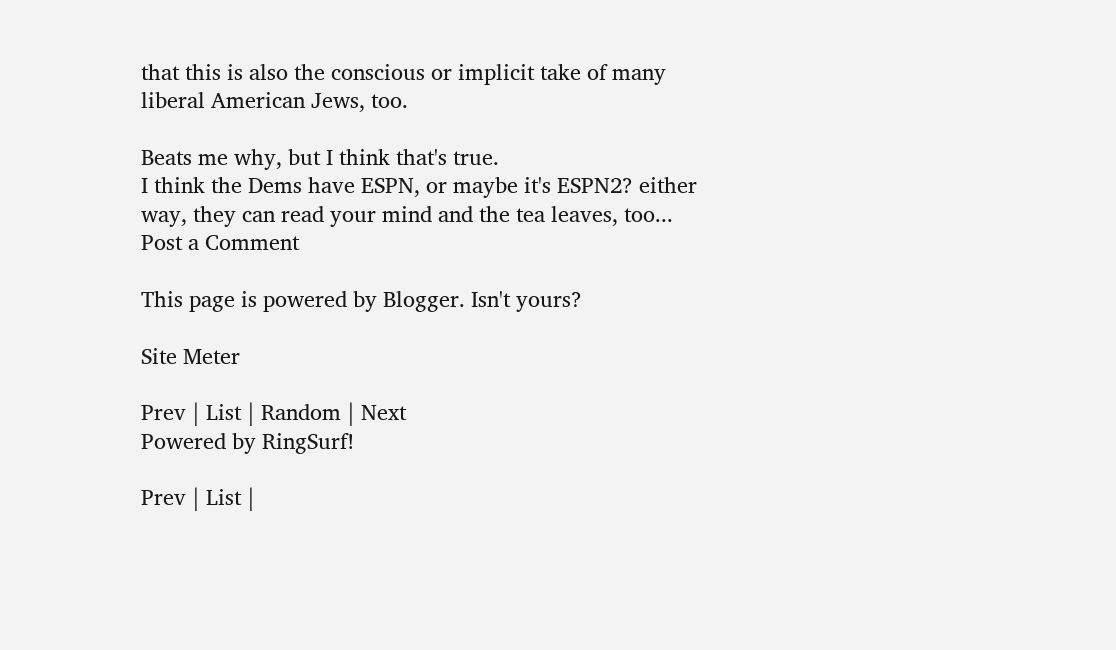that this is also the conscious or implicit take of many liberal American Jews, too.

Beats me why, but I think that's true.
I think the Dems have ESPN, or maybe it's ESPN2? either way, they can read your mind and the tea leaves, too...
Post a Comment

This page is powered by Blogger. Isn't yours?

Site Meter

Prev | List | Random | Next
Powered by RingSurf!

Prev | List |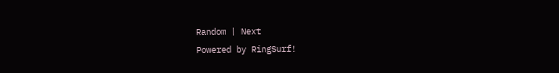Random | Next
Powered by RingSurf!